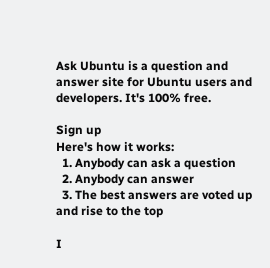Ask Ubuntu is a question and answer site for Ubuntu users and developers. It's 100% free.

Sign up
Here's how it works:
  1. Anybody can ask a question
  2. Anybody can answer
  3. The best answers are voted up and rise to the top

I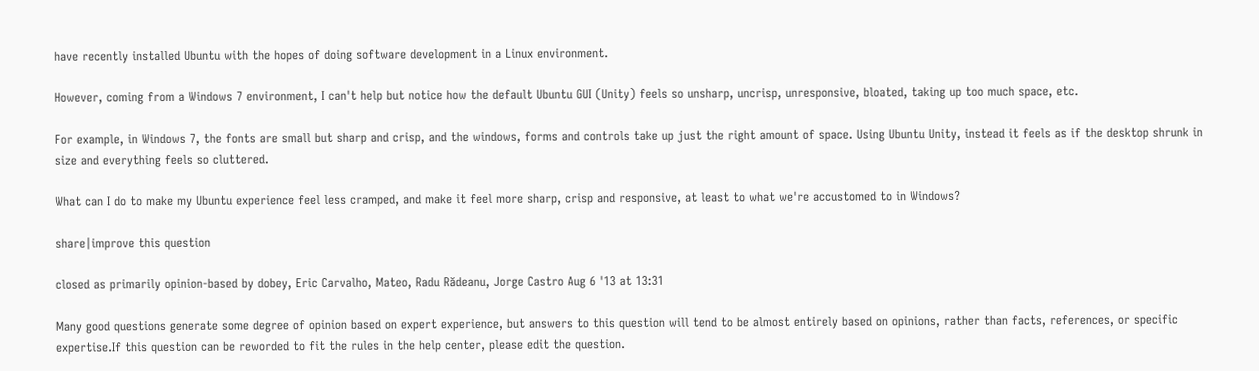have recently installed Ubuntu with the hopes of doing software development in a Linux environment.

However, coming from a Windows 7 environment, I can't help but notice how the default Ubuntu GUI (Unity) feels so unsharp, uncrisp, unresponsive, bloated, taking up too much space, etc.

For example, in Windows 7, the fonts are small but sharp and crisp, and the windows, forms and controls take up just the right amount of space. Using Ubuntu Unity, instead it feels as if the desktop shrunk in size and everything feels so cluttered.

What can I do to make my Ubuntu experience feel less cramped, and make it feel more sharp, crisp and responsive, at least to what we're accustomed to in Windows?

share|improve this question

closed as primarily opinion-based by dobey, Eric Carvalho, Mateo, Radu Rădeanu, Jorge Castro Aug 6 '13 at 13:31

Many good questions generate some degree of opinion based on expert experience, but answers to this question will tend to be almost entirely based on opinions, rather than facts, references, or specific expertise.If this question can be reworded to fit the rules in the help center, please edit the question.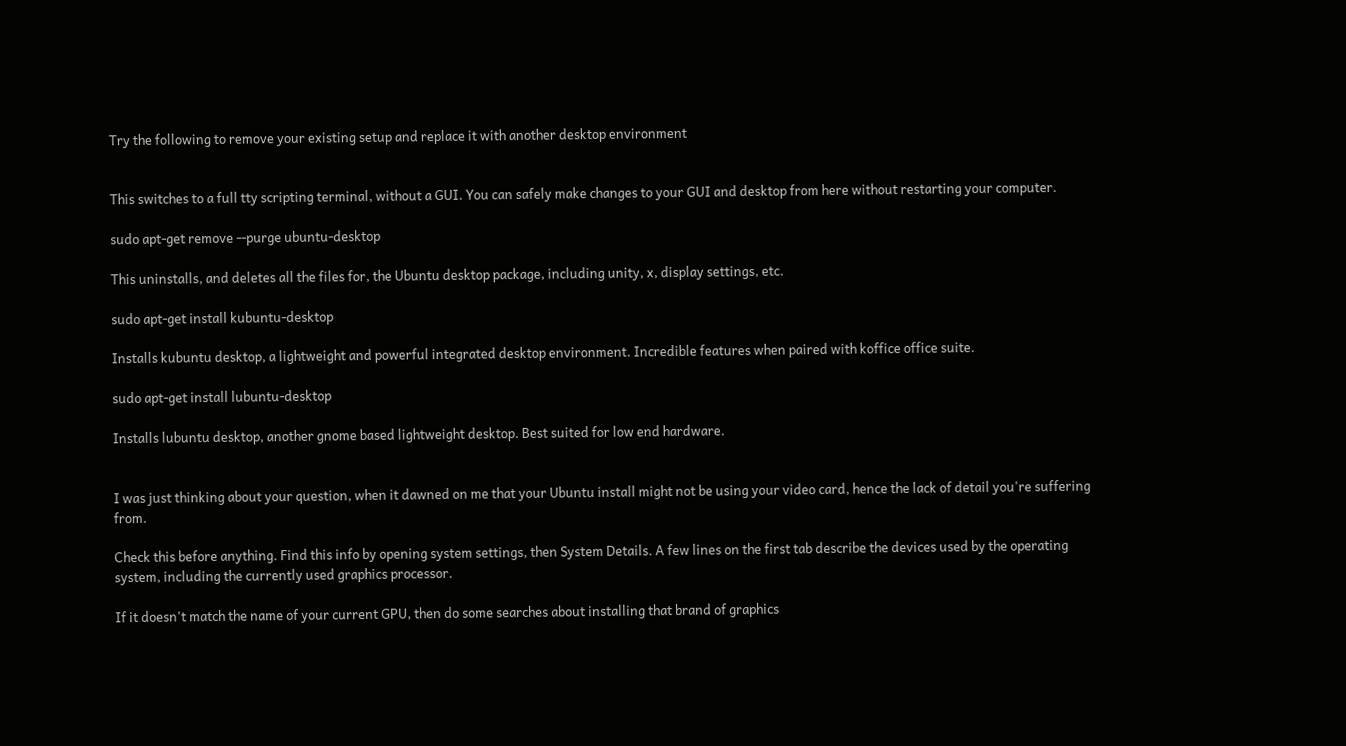Try the following to remove your existing setup and replace it with another desktop environment


This switches to a full tty scripting terminal, without a GUI. You can safely make changes to your GUI and desktop from here without restarting your computer.

sudo apt-get remove --purge ubuntu-desktop

This uninstalls, and deletes all the files for, the Ubuntu desktop package, including unity, x, display settings, etc.

sudo apt-get install kubuntu-desktop

Installs kubuntu desktop, a lightweight and powerful integrated desktop environment. Incredible features when paired with koffice office suite.

sudo apt-get install lubuntu-desktop

Installs lubuntu desktop, another gnome based lightweight desktop. Best suited for low end hardware.


I was just thinking about your question, when it dawned on me that your Ubuntu install might not be using your video card, hence the lack of detail you're suffering from.

Check this before anything. Find this info by opening system settings, then System Details. A few lines on the first tab describe the devices used by the operating system, including the currently used graphics processor.

If it doesn't match the name of your current GPU, then do some searches about installing that brand of graphics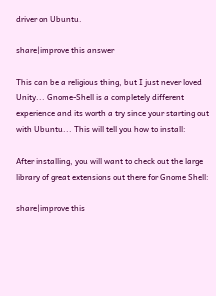driver on Ubuntu.

share|improve this answer

This can be a religious thing, but I just never loved Unity... Gnome-Shell is a completely different experience and its worth a try since your starting out with Ubuntu... This will tell you how to install:

After installing, you will want to check out the large library of great extensions out there for Gnome Shell:

share|improve this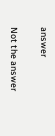answer

Not the answer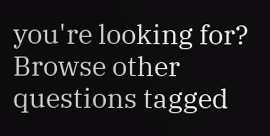you're looking for? Browse other questions tagged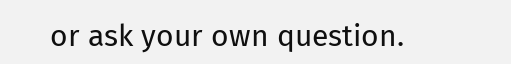or ask your own question.